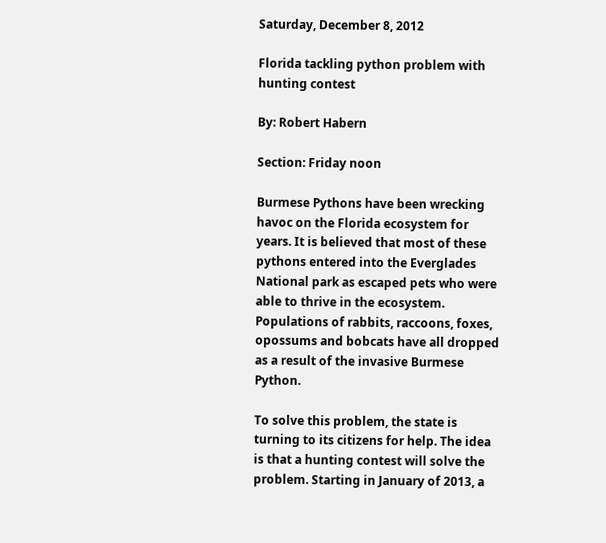Saturday, December 8, 2012

Florida tackling python problem with hunting contest

By: Robert Habern

Section: Friday noon

Burmese Pythons have been wrecking havoc on the Florida ecosystem for years. It is believed that most of these pythons entered into the Everglades National park as escaped pets who were able to thrive in the ecosystem. Populations of rabbits, raccoons, foxes, opossums and bobcats have all dropped as a result of the invasive Burmese Python.

To solve this problem, the state is turning to its citizens for help. The idea is that a hunting contest will solve the problem. Starting in January of 2013, a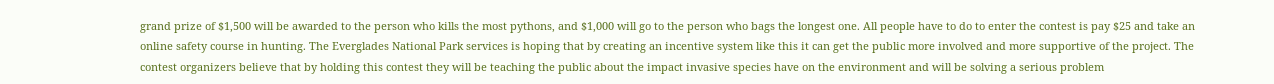grand prize of $1,500 will be awarded to the person who kills the most pythons, and $1,000 will go to the person who bags the longest one. All people have to do to enter the contest is pay $25 and take an online safety course in hunting. The Everglades National Park services is hoping that by creating an incentive system like this it can get the public more involved and more supportive of the project. The contest organizers believe that by holding this contest they will be teaching the public about the impact invasive species have on the environment and will be solving a serious problem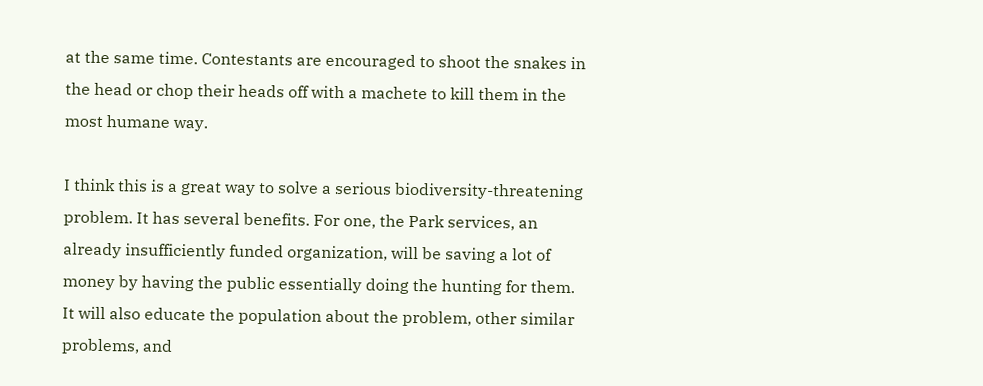at the same time. Contestants are encouraged to shoot the snakes in the head or chop their heads off with a machete to kill them in the most humane way.

I think this is a great way to solve a serious biodiversity-threatening problem. It has several benefits. For one, the Park services, an already insufficiently funded organization, will be saving a lot of money by having the public essentially doing the hunting for them. It will also educate the population about the problem, other similar problems, and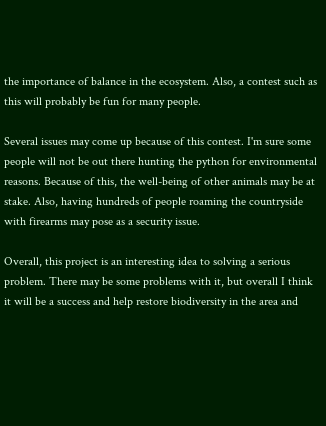the importance of balance in the ecosystem. Also, a contest such as this will probably be fun for many people.

Several issues may come up because of this contest. I'm sure some people will not be out there hunting the python for environmental reasons. Because of this, the well-being of other animals may be at stake. Also, having hundreds of people roaming the countryside with firearms may pose as a security issue.

Overall, this project is an interesting idea to solving a serious problem. There may be some problems with it, but overall I think it will be a success and help restore biodiversity in the area and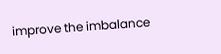improve the imbalance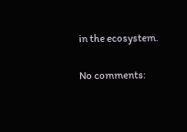in the ecosystem.

No comments: